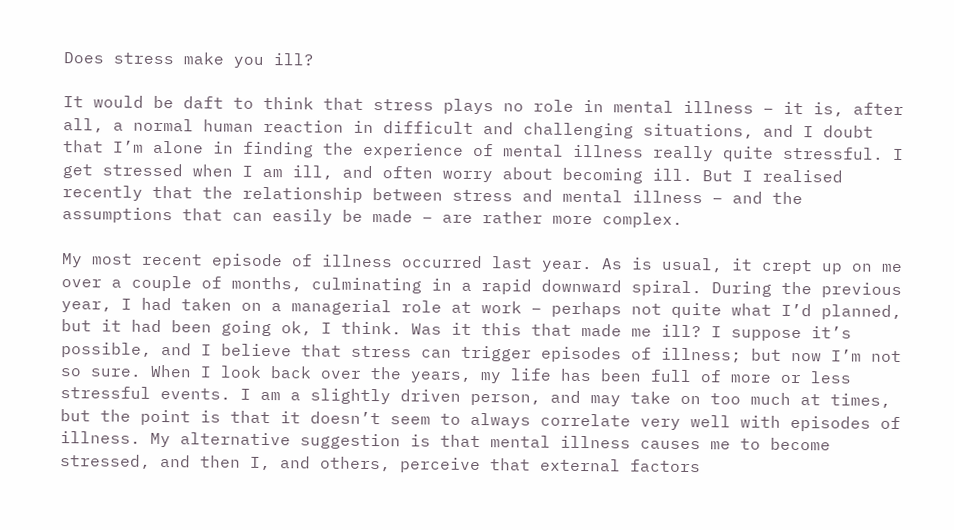Does stress make you ill?

It would be daft to think that stress plays no role in mental illness – it is, after all, a normal human reaction in difficult and challenging situations, and I doubt that I’m alone in finding the experience of mental illness really quite stressful. I get stressed when I am ill, and often worry about becoming ill. But I realised recently that the relationship between stress and mental illness – and the assumptions that can easily be made – are rather more complex.

My most recent episode of illness occurred last year. As is usual, it crept up on me over a couple of months, culminating in a rapid downward spiral. During the previous year, I had taken on a managerial role at work – perhaps not quite what I’d planned, but it had been going ok, I think. Was it this that made me ill? I suppose it’s possible, and I believe that stress can trigger episodes of illness; but now I’m not so sure. When I look back over the years, my life has been full of more or less stressful events. I am a slightly driven person, and may take on too much at times, but the point is that it doesn’t seem to always correlate very well with episodes of illness. My alternative suggestion is that mental illness causes me to become stressed, and then I, and others, perceive that external factors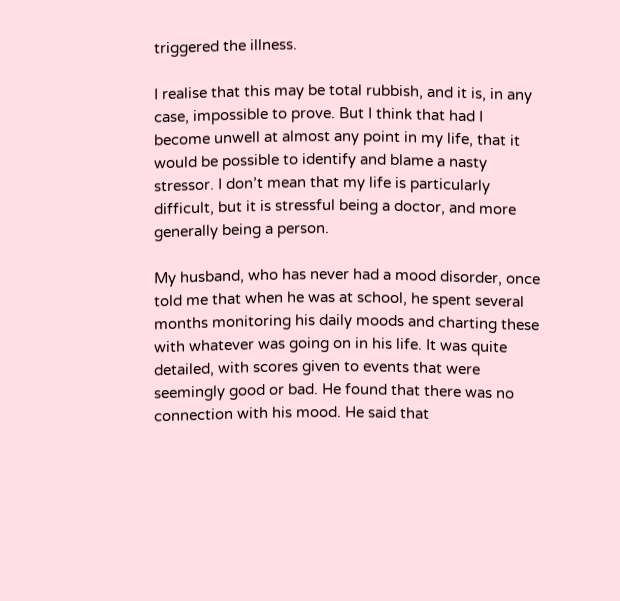triggered the illness.

I realise that this may be total rubbish, and it is, in any case, impossible to prove. But I think that had I become unwell at almost any point in my life, that it would be possible to identify and blame a nasty stressor. I don’t mean that my life is particularly difficult, but it is stressful being a doctor, and more generally being a person.

My husband, who has never had a mood disorder, once told me that when he was at school, he spent several months monitoring his daily moods and charting these with whatever was going on in his life. It was quite detailed, with scores given to events that were seemingly good or bad. He found that there was no connection with his mood. He said that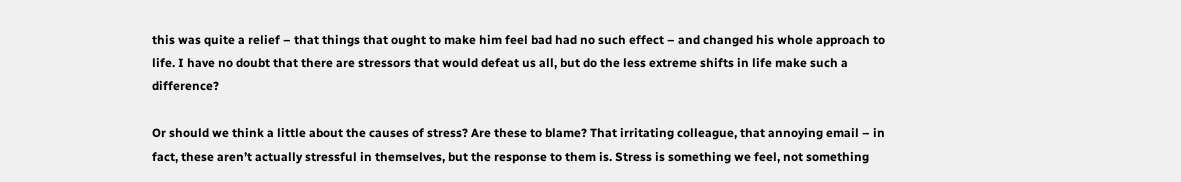this was quite a relief – that things that ought to make him feel bad had no such effect – and changed his whole approach to life. I have no doubt that there are stressors that would defeat us all, but do the less extreme shifts in life make such a difference?

Or should we think a little about the causes of stress? Are these to blame? That irritating colleague, that annoying email – in fact, these aren’t actually stressful in themselves, but the response to them is. Stress is something we feel, not something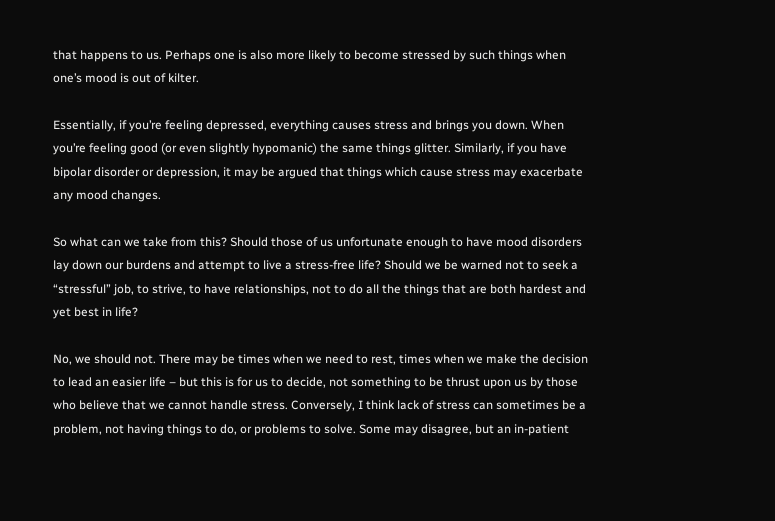that happens to us. Perhaps one is also more likely to become stressed by such things when one’s mood is out of kilter.

Essentially, if you’re feeling depressed, everything causes stress and brings you down. When you’re feeling good (or even slightly hypomanic) the same things glitter. Similarly, if you have bipolar disorder or depression, it may be argued that things which cause stress may exacerbate any mood changes.

So what can we take from this? Should those of us unfortunate enough to have mood disorders lay down our burdens and attempt to live a stress-free life? Should we be warned not to seek a “stressful” job, to strive, to have relationships, not to do all the things that are both hardest and yet best in life?

No, we should not. There may be times when we need to rest, times when we make the decision to lead an easier life – but this is for us to decide, not something to be thrust upon us by those who believe that we cannot handle stress. Conversely, I think lack of stress can sometimes be a problem, not having things to do, or problems to solve. Some may disagree, but an in-patient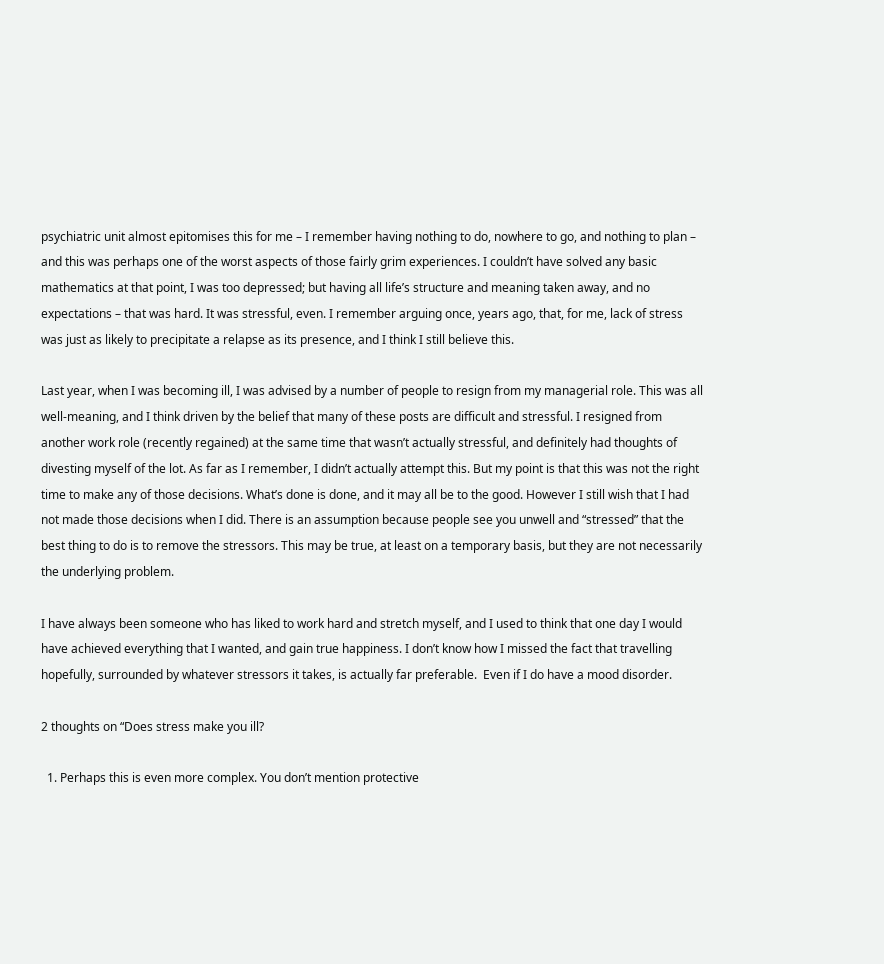psychiatric unit almost epitomises this for me – I remember having nothing to do, nowhere to go, and nothing to plan – and this was perhaps one of the worst aspects of those fairly grim experiences. I couldn’t have solved any basic mathematics at that point, I was too depressed; but having all life’s structure and meaning taken away, and no expectations – that was hard. It was stressful, even. I remember arguing once, years ago, that, for me, lack of stress was just as likely to precipitate a relapse as its presence, and I think I still believe this.

Last year, when I was becoming ill, I was advised by a number of people to resign from my managerial role. This was all well-meaning, and I think driven by the belief that many of these posts are difficult and stressful. I resigned from another work role (recently regained) at the same time that wasn’t actually stressful, and definitely had thoughts of divesting myself of the lot. As far as I remember, I didn’t actually attempt this. But my point is that this was not the right time to make any of those decisions. What’s done is done, and it may all be to the good. However I still wish that I had not made those decisions when I did. There is an assumption because people see you unwell and “stressed” that the best thing to do is to remove the stressors. This may be true, at least on a temporary basis, but they are not necessarily the underlying problem.

I have always been someone who has liked to work hard and stretch myself, and I used to think that one day I would have achieved everything that I wanted, and gain true happiness. I don’t know how I missed the fact that travelling hopefully, surrounded by whatever stressors it takes, is actually far preferable.  Even if I do have a mood disorder.

2 thoughts on “Does stress make you ill?

  1. Perhaps this is even more complex. You don’t mention protective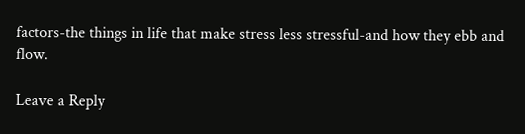factors-the things in life that make stress less stressful-and how they ebb and flow.

Leave a Reply